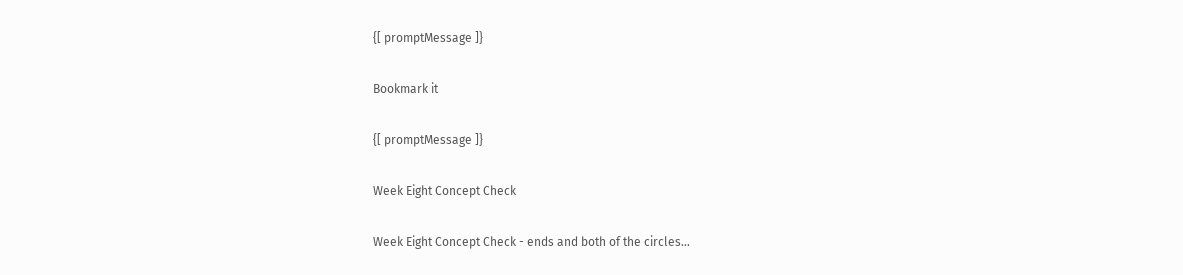{[ promptMessage ]}

Bookmark it

{[ promptMessage ]}

Week Eight Concept Check

Week Eight Concept Check - ends and both of the circles...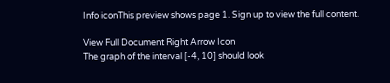Info iconThis preview shows page 1. Sign up to view the full content.

View Full Document Right Arrow Icon
The graph of the interval [-4, 10] should look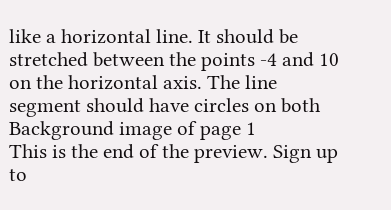like a horizontal line. It should be stretched between the points -4 and 10 on the horizontal axis. The line segment should have circles on both
Background image of page 1
This is the end of the preview. Sign up to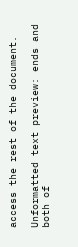access the rest of the document.

Unformatted text preview: ends and both of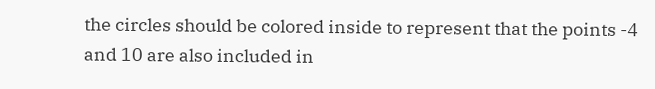the circles should be colored inside to represent that the points -4 and 10 are also included in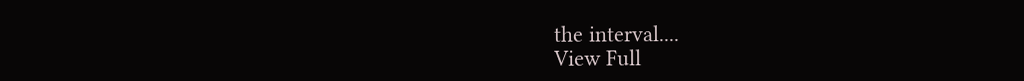the interval....
View Full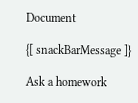Document

{[ snackBarMessage ]}

Ask a homework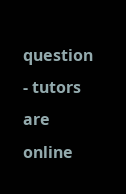question - tutors are online